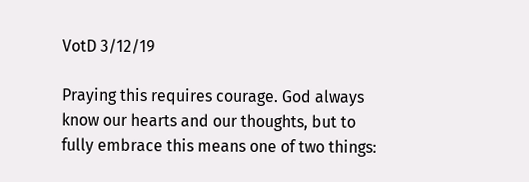VotD 3/12/19

Praying this requires courage. God always know our hearts and our thoughts, but to fully embrace this means one of two things: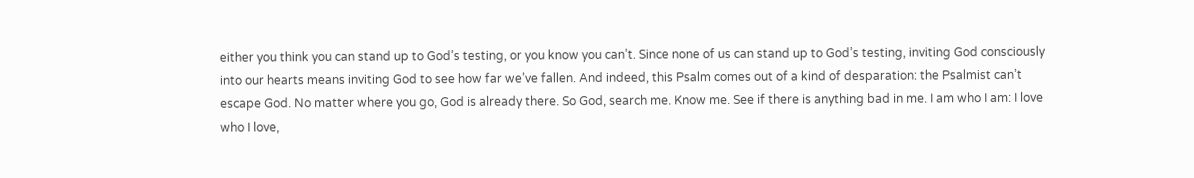either you think you can stand up to God’s testing, or you know you can’t. Since none of us can stand up to God’s testing, inviting God consciously into our hearts means inviting God to see how far we’ve fallen. And indeed, this Psalm comes out of a kind of desparation: the Psalmist can’t escape God. No matter where you go, God is already there. So God, search me. Know me. See if there is anything bad in me. I am who I am: I love who I love,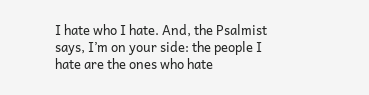I hate who I hate. And, the Psalmist says, I’m on your side: the people I hate are the ones who hate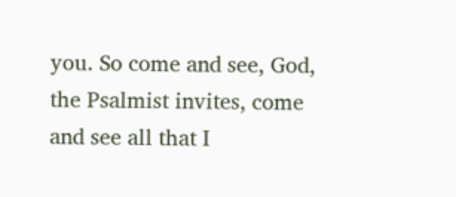you. So come and see, God, the Psalmist invites, come and see all that I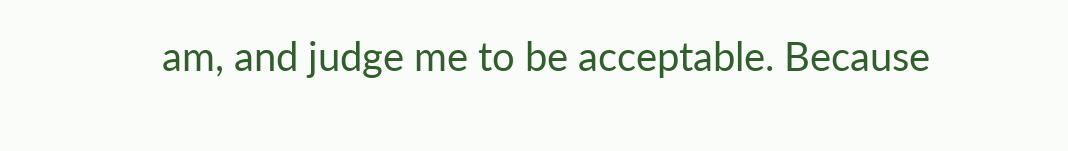am, and judge me to be acceptable. Because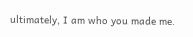ultimately, I am who you made me.